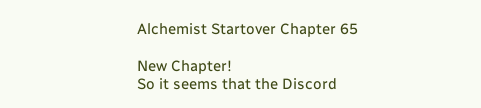Alchemist Startover Chapter 65

New Chapter!
So it seems that the Discord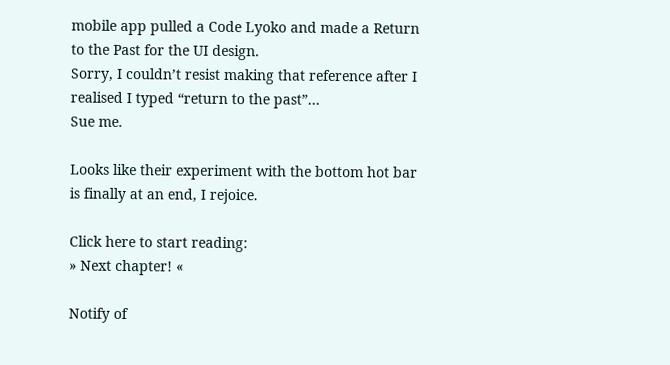mobile app pulled a Code Lyoko and made a Return to the Past for the UI design.
Sorry, I couldn’t resist making that reference after I realised I typed “return to the past”…
Sue me.

Looks like their experiment with the bottom hot bar is finally at an end, I rejoice.

Click here to start reading:
» Next chapter! «

Notify of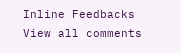Inline Feedbacks
View all comments